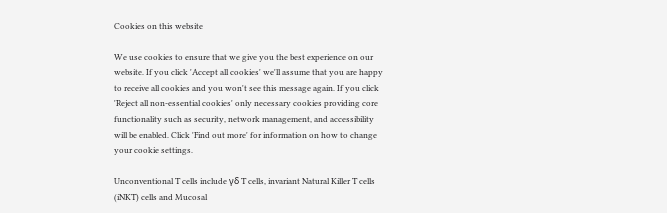Cookies on this website

We use cookies to ensure that we give you the best experience on our website. If you click 'Accept all cookies' we'll assume that you are happy to receive all cookies and you won't see this message again. If you click 'Reject all non-essential cookies' only necessary cookies providing core functionality such as security, network management, and accessibility will be enabled. Click 'Find out more' for information on how to change your cookie settings.

Unconventional T cells include γδ T cells, invariant Natural Killer T cells (iNKT) cells and Mucosal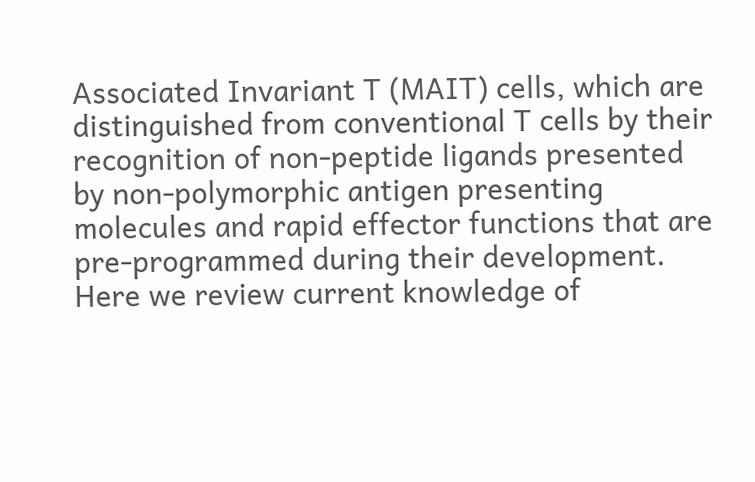Associated Invariant T (MAIT) cells, which are distinguished from conventional T cells by their recognition of non-peptide ligands presented by non-polymorphic antigen presenting molecules and rapid effector functions that are pre-programmed during their development. Here we review current knowledge of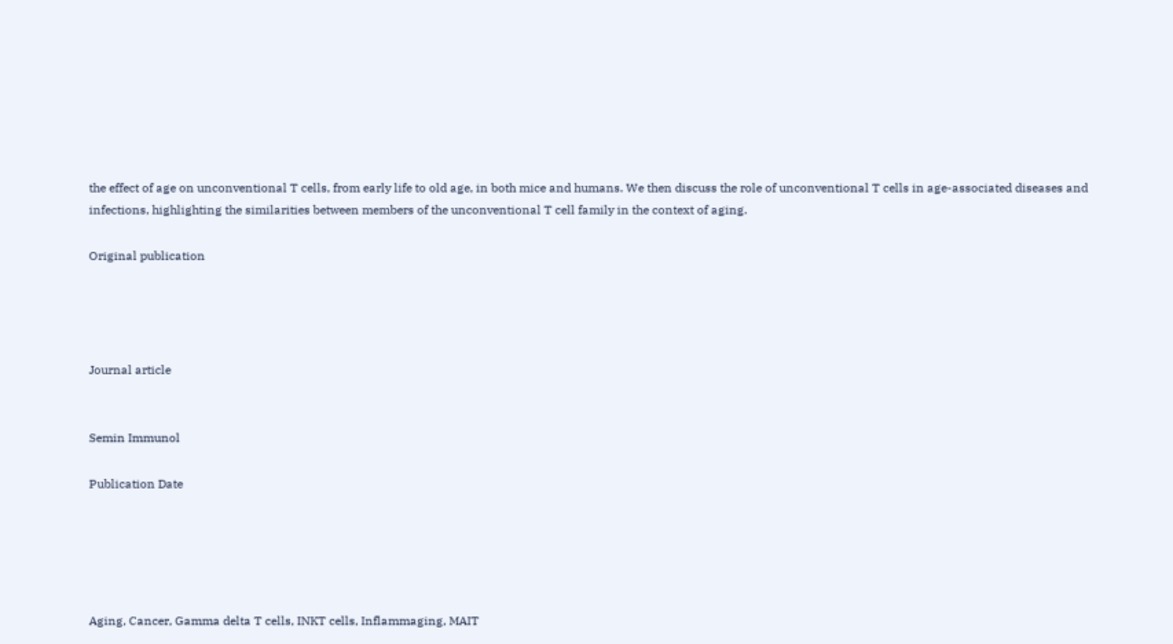the effect of age on unconventional T cells, from early life to old age, in both mice and humans. We then discuss the role of unconventional T cells in age-associated diseases and infections, highlighting the similarities between members of the unconventional T cell family in the context of aging.

Original publication




Journal article


Semin Immunol

Publication Date





Aging, Cancer, Gamma delta T cells, INKT cells, Inflammaging, MAIT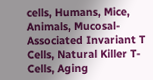cells, Humans, Mice, Animals, Mucosal-Associated Invariant T Cells, Natural Killer T-Cells, Aging